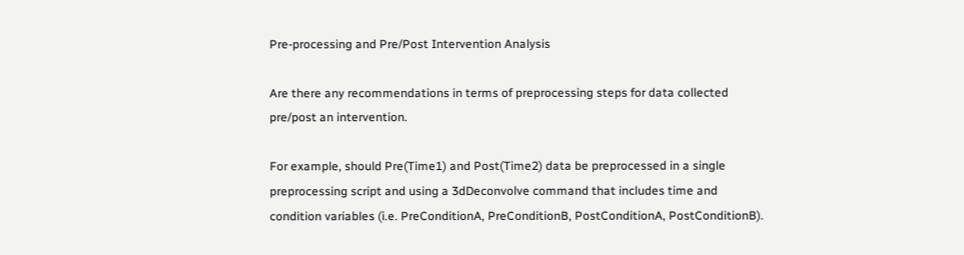Pre-processing and Pre/Post Intervention Analysis

Are there any recommendations in terms of preprocessing steps for data collected pre/post an intervention.

For example, should Pre(Time1) and Post(Time2) data be preprocessed in a single preprocessing script and using a 3dDeconvolve command that includes time and condition variables (i.e. PreConditionA, PreConditionB, PostConditionA, PostConditionB).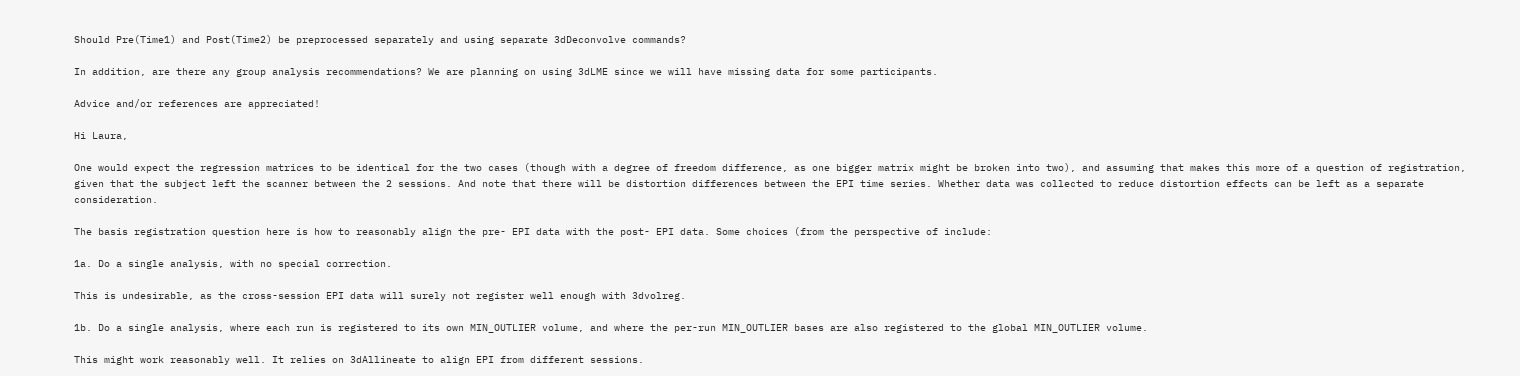Should Pre(Time1) and Post(Time2) be preprocessed separately and using separate 3dDeconvolve commands?

In addition, are there any group analysis recommendations? We are planning on using 3dLME since we will have missing data for some participants.

Advice and/or references are appreciated!

Hi Laura,

One would expect the regression matrices to be identical for the two cases (though with a degree of freedom difference, as one bigger matrix might be broken into two), and assuming that makes this more of a question of registration, given that the subject left the scanner between the 2 sessions. And note that there will be distortion differences between the EPI time series. Whether data was collected to reduce distortion effects can be left as a separate consideration.

The basis registration question here is how to reasonably align the pre- EPI data with the post- EPI data. Some choices (from the perspective of include:

1a. Do a single analysis, with no special correction.

This is undesirable, as the cross-session EPI data will surely not register well enough with 3dvolreg.

1b. Do a single analysis, where each run is registered to its own MIN_OUTLIER volume, and where the per-run MIN_OUTLIER bases are also registered to the global MIN_OUTLIER volume.

This might work reasonably well. It relies on 3dAllineate to align EPI from different sessions.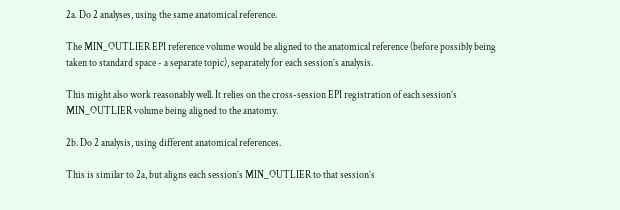2a. Do 2 analyses, using the same anatomical reference.

The MIN_OUTLIER EPI reference volume would be aligned to the anatomical reference (before possibly being taken to standard space - a separate topic), separately for each session’s analysis.

This might also work reasonably well. It relies on the cross-session EPI registration of each session’s MIN_OUTLIER volume being aligned to the anatomy.

2b. Do 2 analysis, using different anatomical references.

This is similar to 2a, but aligns each session’s MIN_OUTLIER to that session’s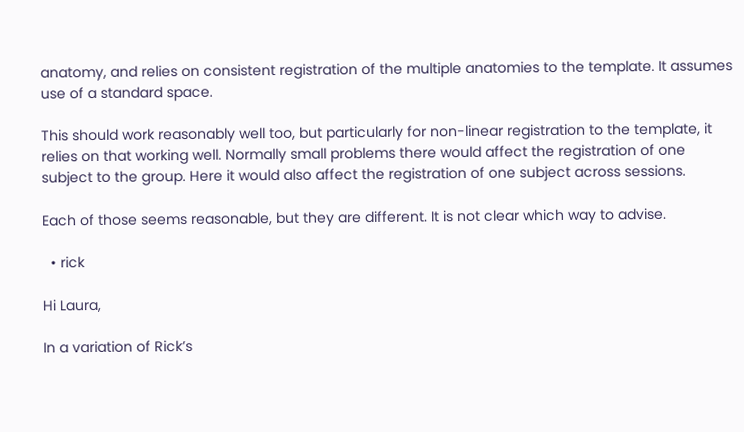anatomy, and relies on consistent registration of the multiple anatomies to the template. It assumes use of a standard space.

This should work reasonably well too, but particularly for non-linear registration to the template, it relies on that working well. Normally small problems there would affect the registration of one subject to the group. Here it would also affect the registration of one subject across sessions.

Each of those seems reasonable, but they are different. It is not clear which way to advise.

  • rick

Hi Laura,

In a variation of Rick’s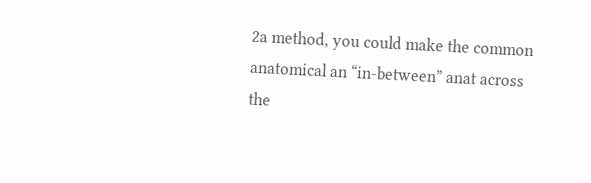2a method, you could make the common anatomical an “in-between” anat across the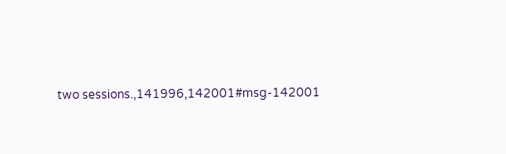two sessions.,141996,142001#msg-142001